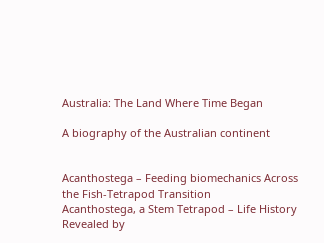Australia: The Land Where Time Began

A biography of the Australian continent


Acanthostega – Feeding biomechanics Across the Fish-Tetrapod Transition
Acanthostega, a Stem Tetrapod – Life History Revealed by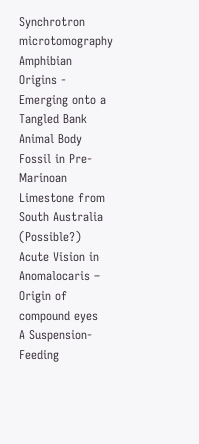Synchrotron microtomography
Amphibian Origins - Emerging onto a Tangled Bank
Animal Body Fossil in Pre-Marinoan Limestone from South Australia (Possible?)
Acute Vision in Anomalocaris – Origin of compound eyes
A Suspension-Feeding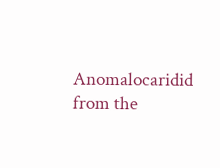Anomalocaridid from the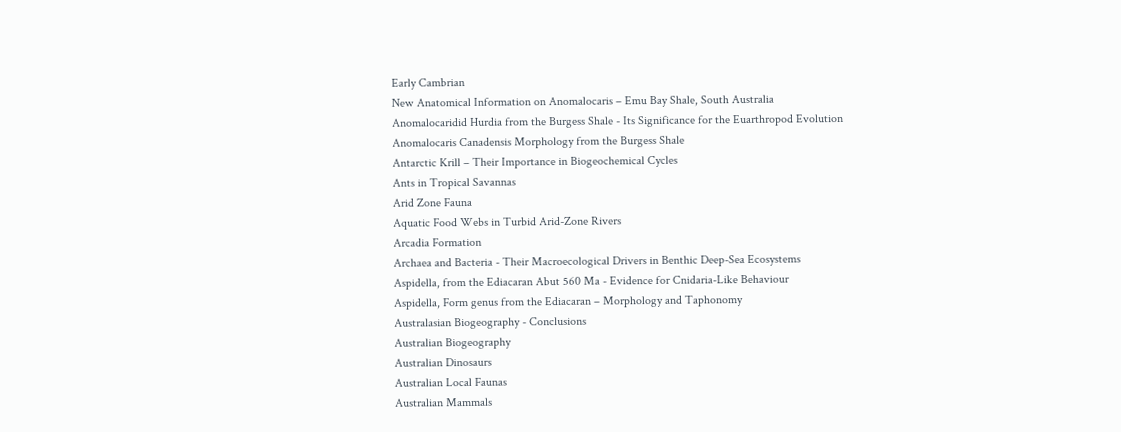Early Cambrian
New Anatomical Information on Anomalocaris – Emu Bay Shale, South Australia
Anomalocaridid Hurdia from the Burgess Shale - Its Significance for the Euarthropod Evolution
Anomalocaris Canadensis Morphology from the Burgess Shale
Antarctic Krill – Their Importance in Biogeochemical Cycles
Ants in Tropical Savannas
Arid Zone Fauna
Aquatic Food Webs in Turbid Arid-Zone Rivers
Arcadia Formation
Archaea and Bacteria - Their Macroecological Drivers in Benthic Deep-Sea Ecosystems
Aspidella, from the Ediacaran Abut 560 Ma - Evidence for Cnidaria-Like Behaviour
Aspidella, Form genus from the Ediacaran – Morphology and Taphonomy
Australasian Biogeography - Conclusions
Australian Biogeography
Australian Dinosaurs
Australian Local Faunas
Australian Mammals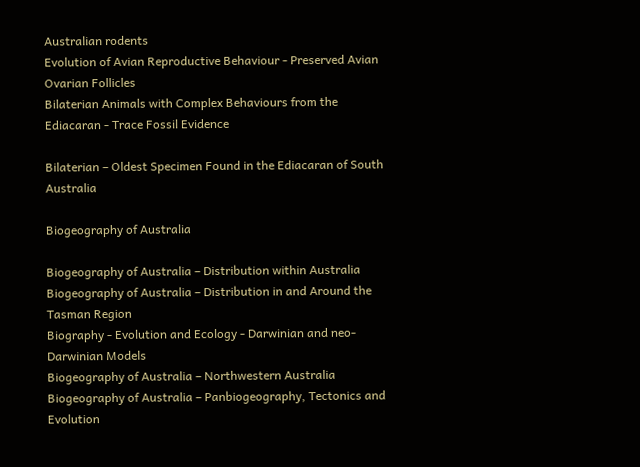Australian rodents
Evolution of Avian Reproductive Behaviour - Preserved Avian Ovarian Follicles
Bilaterian Animals with Complex Behaviours from the Ediacaran - Trace Fossil Evidence

Bilaterian – Oldest Specimen Found in the Ediacaran of South Australia

Biogeography of Australia

Biogeography of Australia – Distribution within Australia
Biogeography of Australia – Distribution in and Around the Tasman Region
Biography - Evolution and Ecology - Darwinian and neo-Darwinian Models
Biogeography of Australia – Northwestern Australia
Biogeography of Australia – Panbiogeography, Tectonics and Evolution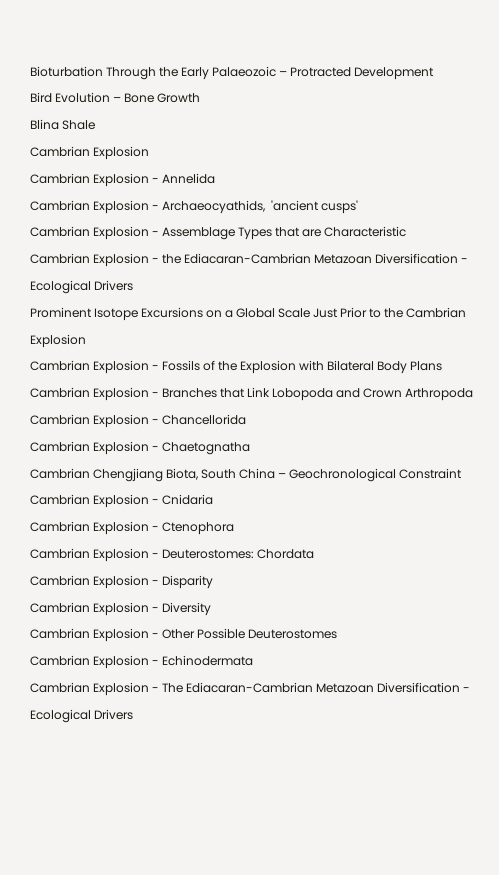Bioturbation Through the Early Palaeozoic – Protracted Development
Bird Evolution – Bone Growth
Blina Shale
Cambrian Explosion
Cambrian Explosion - Annelida
Cambrian Explosion - Archaeocyathids,  'ancient cusps'
Cambrian Explosion - Assemblage Types that are Characteristic
Cambrian Explosion - the Ediacaran-Cambrian Metazoan Diversification - Ecological Drivers
Prominent Isotope Excursions on a Global Scale Just Prior to the Cambrian Explosion
Cambrian Explosion - Fossils of the Explosion with Bilateral Body Plans
Cambrian Explosion - Branches that Link Lobopoda and Crown Arthropoda
Cambrian Explosion - Chancellorida
Cambrian Explosion - Chaetognatha
Cambrian Chengjiang Biota, South China – Geochronological Constraint
Cambrian Explosion - Cnidaria
Cambrian Explosion - Ctenophora
Cambrian Explosion - Deuterostomes: Chordata
Cambrian Explosion - Disparity
Cambrian Explosion - Diversity
Cambrian Explosion - Other Possible Deuterostomes
Cambrian Explosion - Echinodermata
Cambrian Explosion - The Ediacaran-Cambrian Metazoan Diversification - Ecological Drivers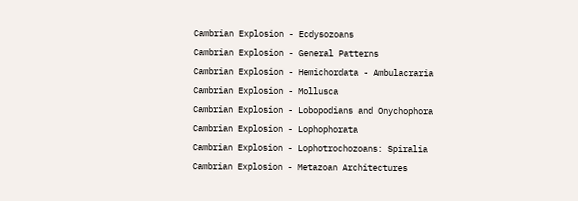Cambrian Explosion - Ecdysozoans
Cambrian Explosion - General Patterns
Cambrian Explosion - Hemichordata - Ambulacraria
Cambrian Explosion - Mollusca
Cambrian Explosion - Lobopodians and Onychophora
Cambrian Explosion - Lophophorata
Cambrian Explosion - Lophotrochozoans: Spiralia
Cambrian Explosion - Metazoan Architectures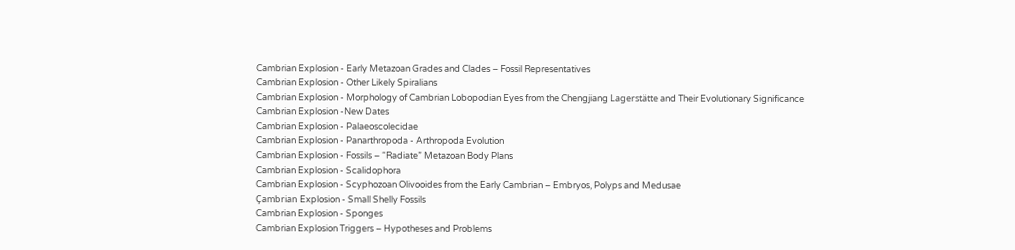Cambrian Explosion - Early Metazoan Grades and Clades – Fossil Representatives
Cambrian Explosion - Other Likely Spiralians
Cambrian Explosion - Morphology of Cambrian Lobopodian Eyes from the Chengjiang Lagerstätte and Their Evolutionary Significance
Cambrian Explosion -New Dates
Cambrian Explosion - Palaeoscolecidae
Cambrian Explosion - Panarthropoda - Arthropoda Evolution
Cambrian Explosion - Fossils – “Radiate” Metazoan Body Plans
Cambrian Explosion - Scalidophora
Cambrian Explosion - Scyphozoan Olivooides from the Early Cambrian – Embryos, Polyps and Medusae
Çambrian Explosion - Small Shelly Fossils
Cambrian Explosion - Sponges
Cambrian Explosion Triggers – Hypotheses and Problems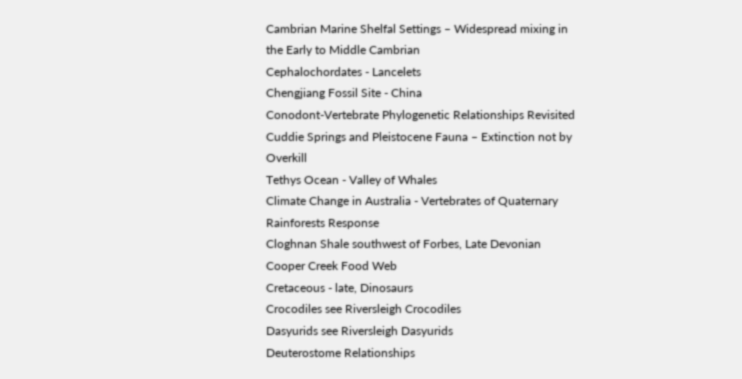Cambrian Marine Shelfal Settings – Widespread mixing in the Early to Middle Cambrian
Cephalochordates - Lancelets
Chengjiang Fossil Site - China
Conodont-Vertebrate Phylogenetic Relationships Revisited
Cuddie Springs and Pleistocene Fauna – Extinction not by Overkill
Tethys Ocean - Valley of Whales
Climate Change in Australia - Vertebrates of Quaternary Rainforests Response
Cloghnan Shale southwest of Forbes, Late Devonian
Cooper Creek Food Web
Cretaceous - late, Dinosaurs
Crocodiles see Riversleigh Crocodiles
Dasyurids see Riversleigh Dasyurids
Deuterostome Relationships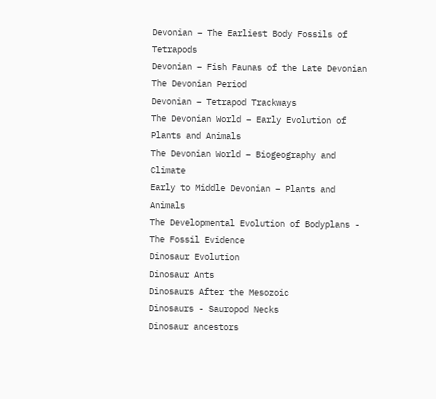Devonian – The Earliest Body Fossils of Tetrapods
Devonian – Fish Faunas of the Late Devonian
The Devonian Period
Devonian – Tetrapod Trackways
The Devonian World – Early Evolution of Plants and Animals
The Devonian World – Biogeography and Climate
Early to Middle Devonian – Plants and Animals
The Developmental Evolution of Bodyplans - The Fossil Evidence
Dinosaur Evolution
Dinosaur Ants
Dinosaurs After the Mesozoic
Dinosaurs - Sauropod Necks
Dinosaur ancestors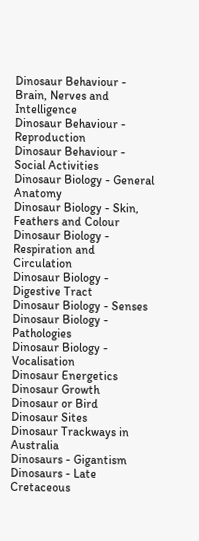Dinosaur Behaviour - Brain, Nerves and Intelligence
Dinosaur Behaviour - Reproduction
Dinosaur Behaviour - Social Activities
Dinosaur Biology - General Anatomy
Dinosaur Biology - Skin, Feathers and Colour
Dinosaur Biology - Respiration and Circulation
Dinosaur Biology - Digestive Tract
Dinosaur Biology - Senses
Dinosaur Biology - Pathologies
Dinosaur Biology - Vocalisation
Dinosaur Energetics
Dinosaur Growth
Dinosaur or Bird
Dinosaur Sites
Dinosaur Trackways in Australia
Dinosaurs - Gigantism
Dinosaurs - Late Cretaceous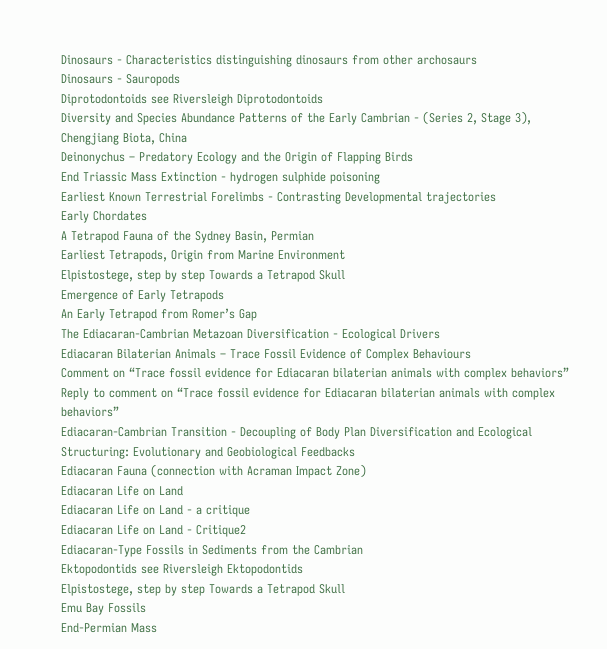Dinosaurs - Characteristics distinguishing dinosaurs from other archosaurs
Dinosaurs - Sauropods
Diprotodontoids see Riversleigh Diprotodontoids
Diversity and Species Abundance Patterns of the Early Cambrian - (Series 2, Stage 3), Chengjiang Biota, China
Deinonychus – Predatory Ecology and the Origin of Flapping Birds
End Triassic Mass Extinction - hydrogen sulphide poisoning
Earliest Known Terrestrial Forelimbs - Contrasting Developmental trajectories
Early Chordates
A Tetrapod Fauna of the Sydney Basin, Permian
Earliest Tetrapods, Origin from Marine Environment
Elpistostege, step by step Towards a Tetrapod Skull
Emergence of Early Tetrapods
An Early Tetrapod from Romer’s Gap
The Ediacaran-Cambrian Metazoan Diversification - Ecological Drivers
Ediacaran Bilaterian Animals – Trace Fossil Evidence of Complex Behaviours
Comment on “Trace fossil evidence for Ediacaran bilaterian animals with complex behaviors”
Reply to comment on “Trace fossil evidence for Ediacaran bilaterian animals with complex behaviors”
Ediacaran-Cambrian Transition - Decoupling of Body Plan Diversification and Ecological Structuring: Evolutionary and Geobiological Feedbacks
Ediacaran Fauna (connection with Acraman Impact Zone)
Ediacaran Life on Land
Ediacaran Life on Land - a critique
Ediacaran Life on Land - Critique2
Ediacaran-Type Fossils in Sediments from the Cambrian
Ektopodontids see Riversleigh Ektopodontids
Elpistostege, step by step Towards a Tetrapod Skull
Emu Bay Fossils
End-Permian Mass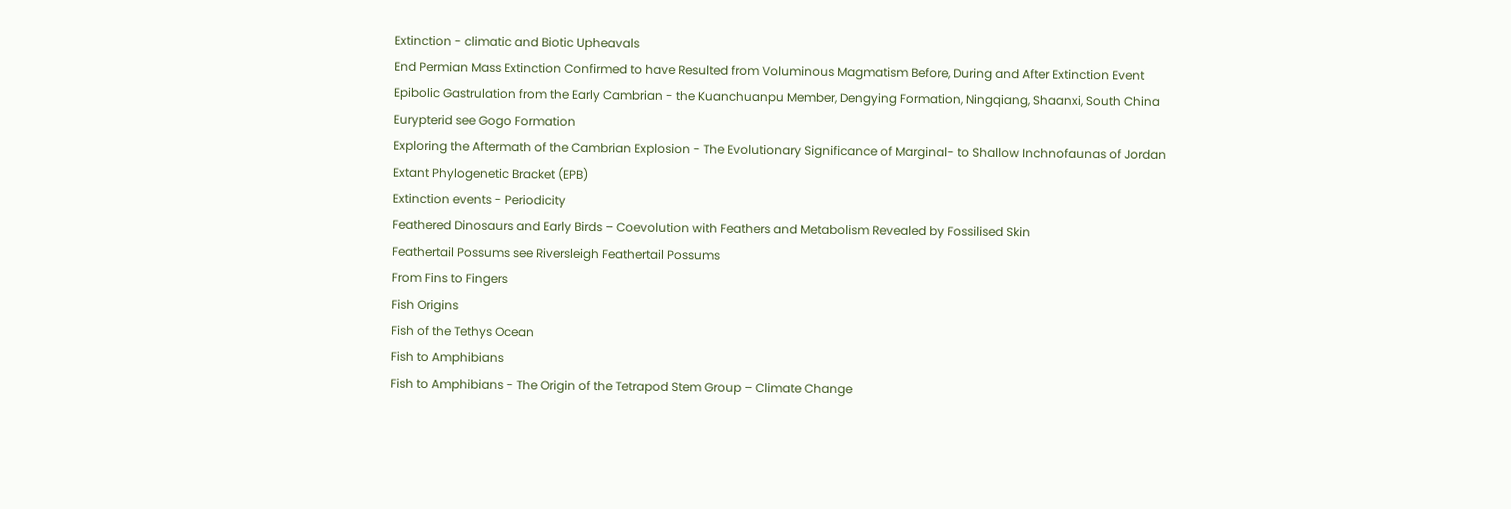Extinction - climatic and Biotic Upheavals
End Permian Mass Extinction Confirmed to have Resulted from Voluminous Magmatism Before, During and After Extinction Event
Epibolic Gastrulation from the Early Cambrian - the Kuanchuanpu Member, Dengying Formation, Ningqiang, Shaanxi, South China
Eurypterid see Gogo Formation
Exploring the Aftermath of the Cambrian Explosion - The Evolutionary Significance of Marginal- to Shallow Inchnofaunas of Jordan
Extant Phylogenetic Bracket (EPB)
Extinction events - Periodicity
Feathered Dinosaurs and Early Birds – Coevolution with Feathers and Metabolism Revealed by Fossilised Skin
Feathertail Possums see Riversleigh Feathertail Possums
From Fins to Fingers
Fish Origins
Fish of the Tethys Ocean
Fish to Amphibians
Fish to Amphibians - The Origin of the Tetrapod Stem Group – Climate Change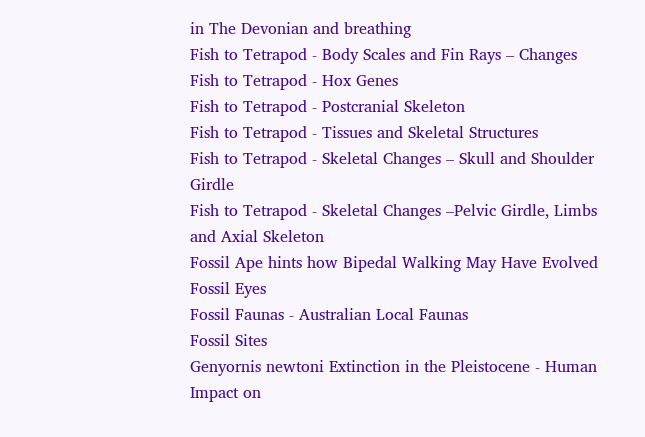in The Devonian and breathing
Fish to Tetrapod - Body Scales and Fin Rays – Changes
Fish to Tetrapod - Hox Genes
Fish to Tetrapod - Postcranial Skeleton
Fish to Tetrapod - Tissues and Skeletal Structures
Fish to Tetrapod - Skeletal Changes – Skull and Shoulder Girdle
Fish to Tetrapod - Skeletal Changes –Pelvic Girdle, Limbs and Axial Skeleton
Fossil Ape hints how Bipedal Walking May Have Evolved
Fossil Eyes
Fossil Faunas - Australian Local Faunas
Fossil Sites
Genyornis newtoni Extinction in the Pleistocene - Human Impact on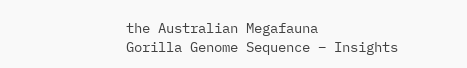the Australian Megafauna
Gorilla Genome Sequence – Insights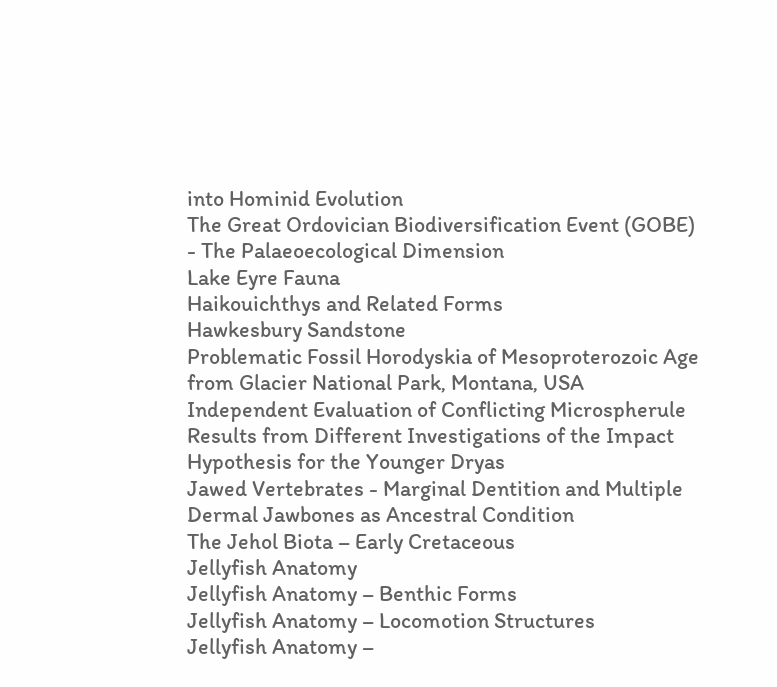into Hominid Evolution
The Great Ordovician Biodiversification Event (GOBE) - The Palaeoecological Dimension
Lake Eyre Fauna
Haikouichthys and Related Forms
Hawkesbury Sandstone
Problematic Fossil Horodyskia of Mesoproterozoic Age from Glacier National Park, Montana, USA
Independent Evaluation of Conflicting Microspherule Results from Different Investigations of the Impact Hypothesis for the Younger Dryas
Jawed Vertebrates - Marginal Dentition and Multiple Dermal Jawbones as Ancestral Condition
The Jehol Biota – Early Cretaceous
Jellyfish Anatomy
Jellyfish Anatomy – Benthic Forms
Jellyfish Anatomy – Locomotion Structures
Jellyfish Anatomy –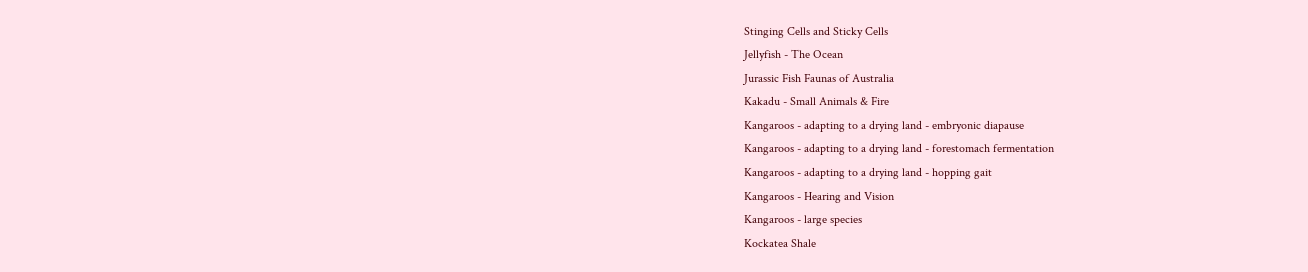Stinging Cells and Sticky Cells
Jellyfish - The Ocean
Jurassic Fish Faunas of Australia
Kakadu - Small Animals & Fire
Kangaroos - adapting to a drying land - embryonic diapause
Kangaroos - adapting to a drying land - forestomach fermentation
Kangaroos - adapting to a drying land - hopping gait
Kangaroos - Hearing and Vision
Kangaroos - large species
Kockatea Shale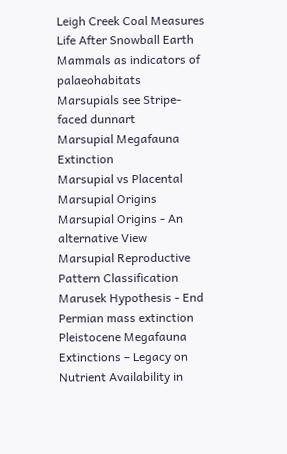Leigh Creek Coal Measures
Life After Snowball Earth
Mammals as indicators of palaeohabitats
Marsupials see Stripe-faced dunnart
Marsupial Megafauna Extinction
Marsupial vs Placental
Marsupial Origins
Marsupial Origins - An alternative View
Marsupial Reproductive Pattern Classification
Marusek Hypothesis - End Permian mass extinction
Pleistocene Megafauna Extinctions – Legacy on Nutrient Availability in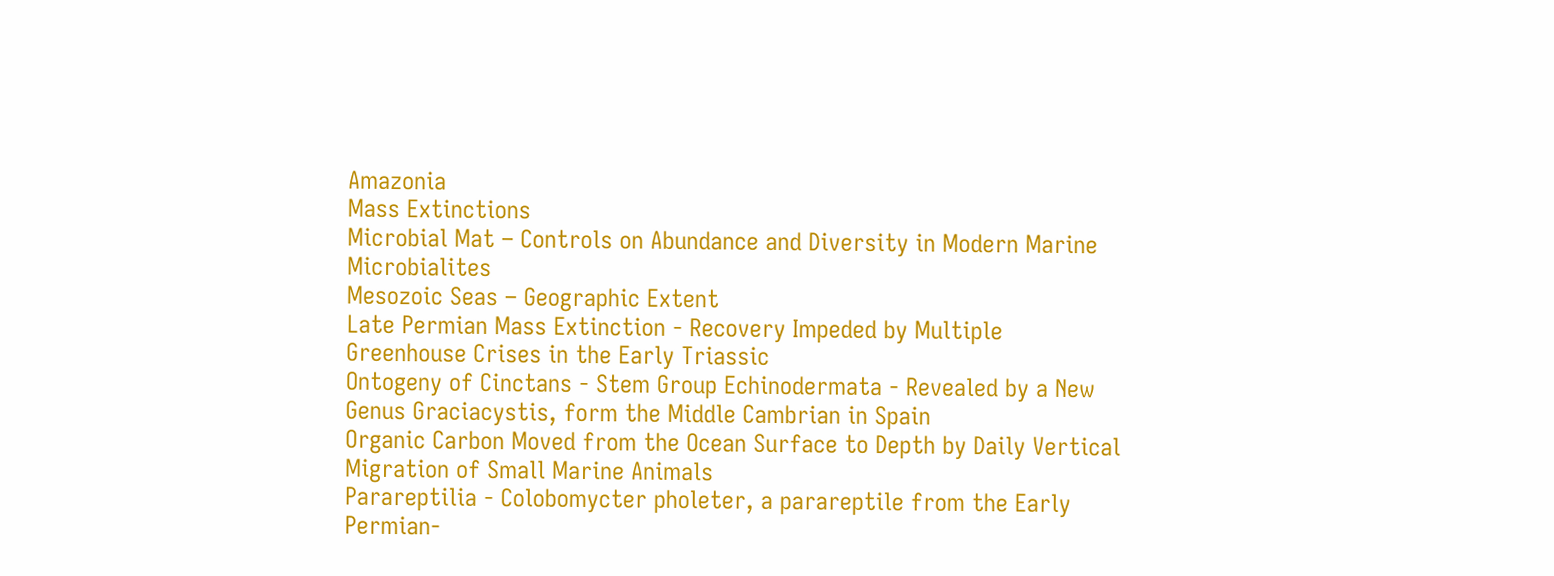Amazonia
Mass Extinctions
Microbial Mat – Controls on Abundance and Diversity in Modern Marine Microbialites
Mesozoic Seas – Geographic Extent
Late Permian Mass Extinction - Recovery Impeded by Multiple Greenhouse Crises in the Early Triassic
Ontogeny of Cinctans - Stem Group Echinodermata - Revealed by a New Genus Graciacystis, form the Middle Cambrian in Spain
Organic Carbon Moved from the Ocean Surface to Depth by Daily Vertical Migration of Small Marine Animals
Parareptilia - Colobomycter pholeter, a parareptile from the Early Permian-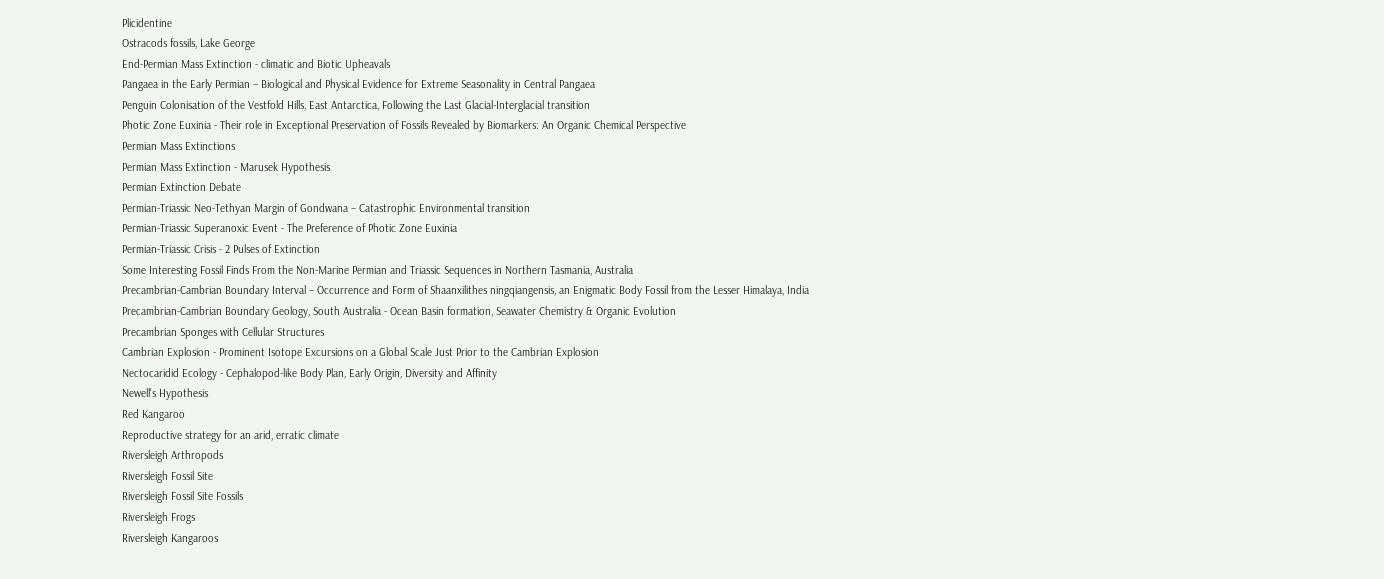Plicidentine
Ostracods fossils, Lake George
End-Permian Mass Extinction - climatic and Biotic Upheavals
Pangaea in the Early Permian – Biological and Physical Evidence for Extreme Seasonality in Central Pangaea
Penguin Colonisation of the Vestfold Hills, East Antarctica, Following the Last Glacial-Interglacial transition
Photic Zone Euxinia - Their role in Exceptional Preservation of Fossils Revealed by Biomarkers: An Organic Chemical Perspective
Permian Mass Extinctions
Permian Mass Extinction - Marusek Hypothesis
Permian Extinction Debate
Permian-Triassic Neo-Tethyan Margin of Gondwana – Catastrophic Environmental transition
Permian-Triassic Superanoxic Event - The Preference of Photic Zone Euxinia
Permian-Triassic Crisis - 2 Pulses of Extinction
Some Interesting Fossil Finds From the Non-Marine Permian and Triassic Sequences in Northern Tasmania, Australia
Precambrian-Cambrian Boundary Interval – Occurrence and Form of Shaanxilithes ningqiangensis, an Enigmatic Body Fossil from the Lesser Himalaya, India
Precambrian-Cambrian Boundary Geology, South Australia - Ocean Basin formation, Seawater Chemistry & Organic Evolution
Precambrian Sponges with Cellular Structures
Cambrian Explosion - Prominent Isotope Excursions on a Global Scale Just Prior to the Cambrian Explosion
Nectocaridid Ecology - Cephalopod-like Body Plan, Early Origin, Diversity and Affinity
Newell's Hypothesis
Red Kangaroo
Reproductive strategy for an arid, erratic climate
Riversleigh Arthropods
Riversleigh Fossil Site
Riversleigh Fossil Site Fossils
Riversleigh Frogs
Riversleigh Kangaroos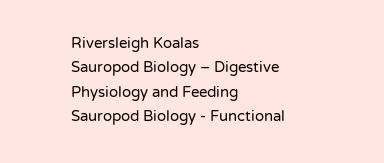Riversleigh Koalas
Sauropod Biology – Digestive Physiology and Feeding
Sauropod Biology - Functional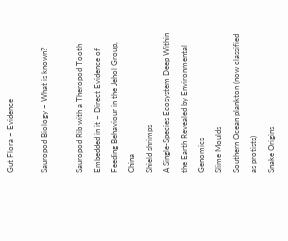Gut Flora – Evidence

Sauropod Biology – What is known?

Sauropod Rib with a Theropod Tooth Embedded in it – Direct Evidence of Feeding Behaviour in the Jehol Group, China
Shield shrimps
A Single-Species Ecosystem Deep Within the Earth Revealed by Environmental Genomics
Slime Moulds
Southern Ocean plankton (now classified as protists)
Snake Origins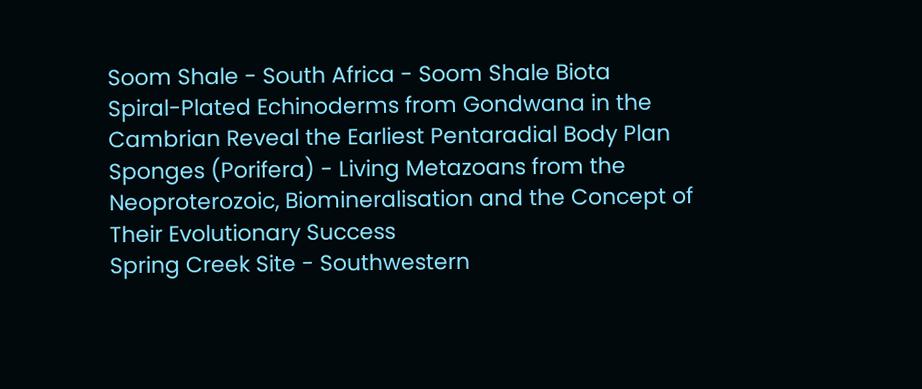Soom Shale - South Africa - Soom Shale Biota
Spiral-Plated Echinoderms from Gondwana in the Cambrian Reveal the Earliest Pentaradial Body Plan
Sponges (Porifera) - Living Metazoans from the Neoproterozoic, Biomineralisation and the Concept of Their Evolutionary Success
Spring Creek Site - Southwestern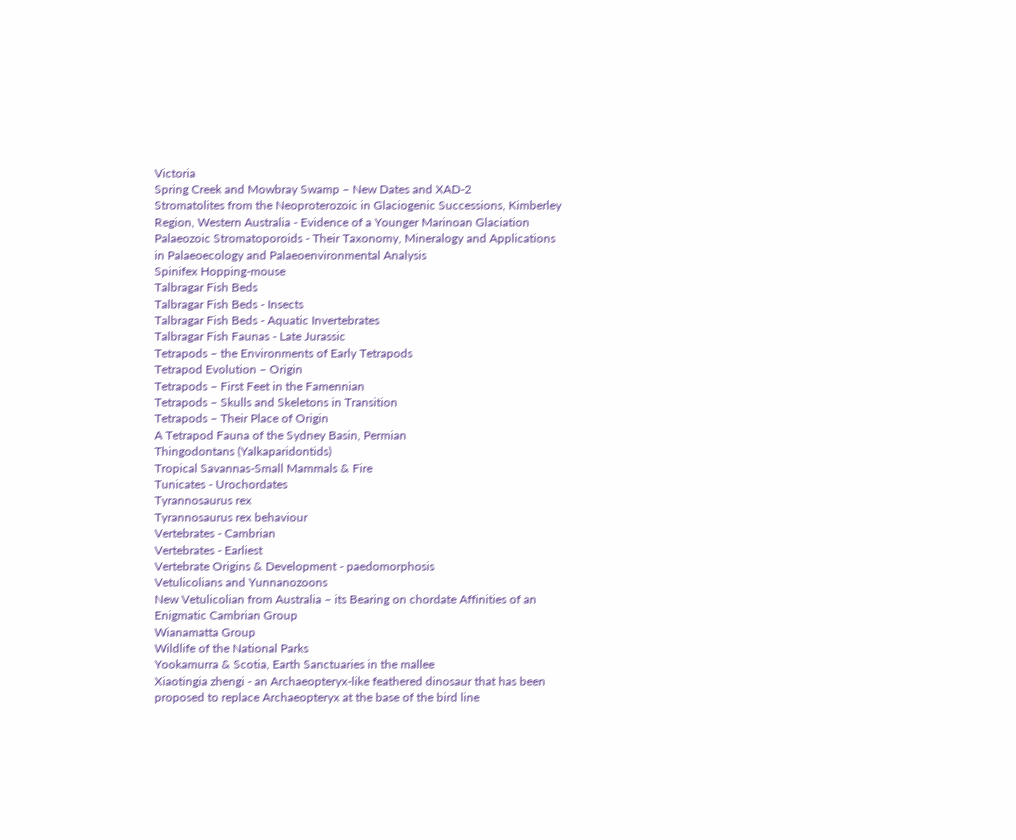Victoria
Spring Creek and Mowbray Swamp – New Dates and XAD-2
Stromatolites from the Neoproterozoic in Glaciogenic Successions, Kimberley Region, Western Australia - Evidence of a Younger Marinoan Glaciation
Palaeozoic Stromatoporoids - Their Taxonomy, Mineralogy and Applications in Palaeoecology and Palaeoenvironmental Analysis
Spinifex Hopping-mouse
Talbragar Fish Beds
Talbragar Fish Beds - Insects
Talbragar Fish Beds - Aquatic Invertebrates
Talbragar Fish Faunas - Late Jurassic
Tetrapods – the Environments of Early Tetrapods
Tetrapod Evolution – Origin
Tetrapods – First Feet in the Famennian
Tetrapods – Skulls and Skeletons in Transition
Tetrapods – Their Place of Origin
A Tetrapod Fauna of the Sydney Basin, Permian
Thingodontans (Yalkaparidontids)
Tropical Savannas-Small Mammals & Fire
Tunicates - Urochordates
Tyrannosaurus rex
Tyrannosaurus rex behaviour
Vertebrates - Cambrian
Vertebrates - Earliest
Vertebrate Origins & Development - paedomorphosis
Vetulicolians and Yunnanozoons
New Vetulicolian from Australia – its Bearing on chordate Affinities of an Enigmatic Cambrian Group
Wianamatta Group
Wildlife of the National Parks
Yookamurra & Scotia, Earth Sanctuaries in the mallee
Xiaotingia zhengi - an Archaeopteryx-like feathered dinosaur that has been proposed to replace Archaeopteryx at the base of the bird line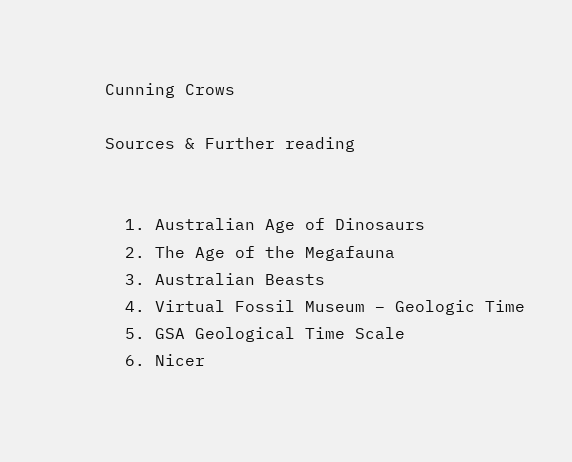Cunning Crows

Sources & Further reading


  1. Australian Age of Dinosaurs
  2. The Age of the Megafauna
  3. Australian Beasts
  4. Virtual Fossil Museum – Geologic Time
  5. GSA Geological Time Scale
  6. Nicer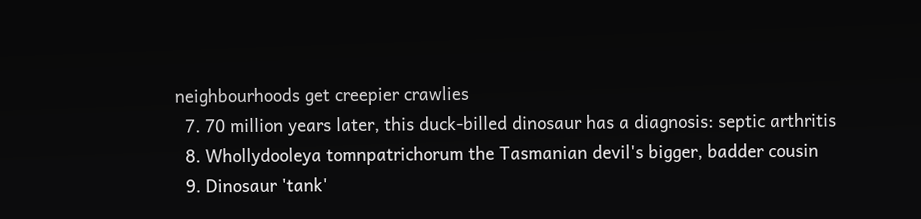neighbourhoods get creepier crawlies
  7. 70 million years later, this duck-billed dinosaur has a diagnosis: septic arthritis
  8. Whollydooleya tomnpatrichorum the Tasmanian devil's bigger, badder cousin
  9. Dinosaur 'tank'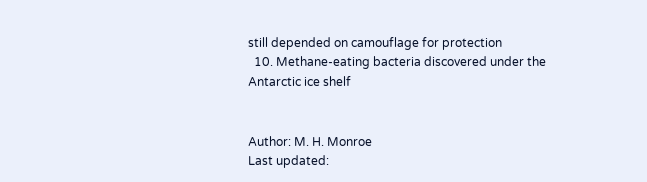still depended on camouflage for protection
  10. Methane-eating bacteria discovered under the Antarctic ice shelf


Author: M. H. Monroe
Last updated: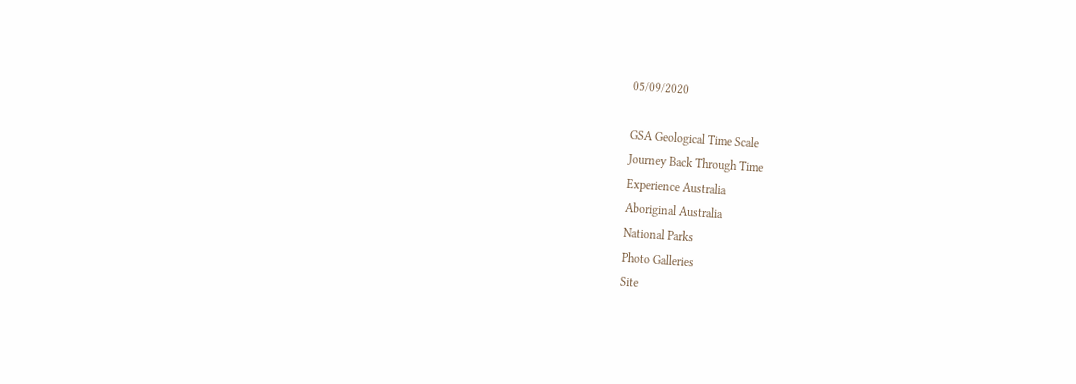05/09/2020

GSA Geological Time Scale
Journey Back Through Time
Experience Australia
Aboriginal Australia
National Parks
Photo Galleries
Site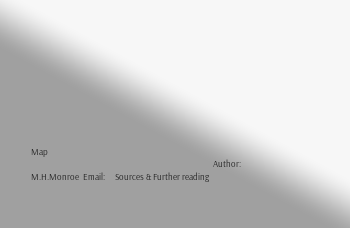Map
                                                                                           Author: M.H.Monroe  Email:     Sources & Further reading